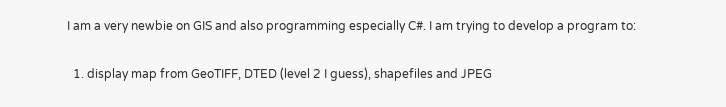I am a very newbie on GIS and also programming especially C#. I am trying to develop a program to:

  1. display map from GeoTIFF, DTED (level 2 I guess), shapefiles and JPEG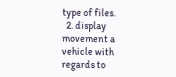type of files.
  2. display movement a vehicle with regards to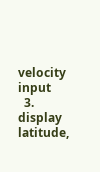velocity input
  3. display latitude,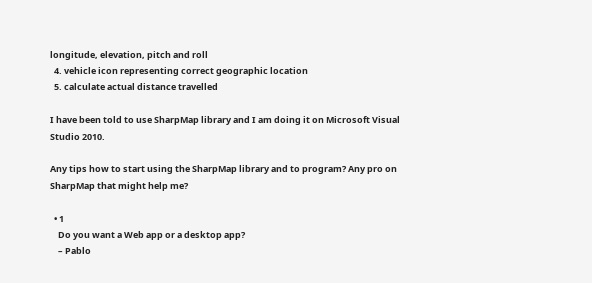longitude, elevation, pitch and roll
  4. vehicle icon representing correct geographic location
  5. calculate actual distance travelled

I have been told to use SharpMap library and I am doing it on Microsoft Visual Studio 2010.

Any tips how to start using the SharpMap library and to program? Any pro on SharpMap that might help me?

  • 1
    Do you want a Web app or a desktop app?
    – Pablo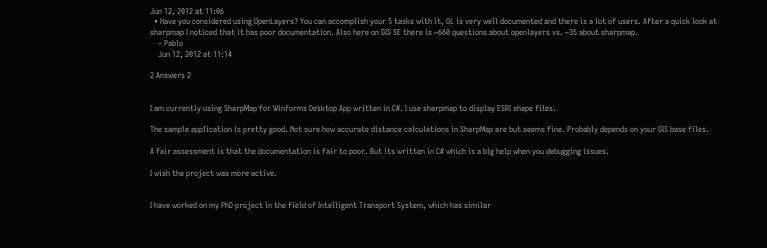Jun 12, 2012 at 11:06
  • Have you considered using OpenLayers? You can accomplish your 5 tasks with it, OL is very well documented and there is a lot of users. After a quick look at sharpmap I noticed that it has poor documentation. Also here on GIS SE there is ~660 questions about openlayers vs. ~35 about sharpmap.
    – Pablo
    Jun 12, 2012 at 11:14

2 Answers 2


I am currently using SharpMap for Winforms Desktop App written in C#. I use sharpmap to display ESRI shape files.

The sample application is pretty good. Not sure how accurate distance calculations in SharpMap are but seems fine. Probably depends on your GIS base files.

A fair assessment is that the documentation is fair to poor. But its written in C# which is a big help when you debugging issues.

I wish the project was more active.


I have worked on my PhD project in the field of Intelligent Transport System, which has similar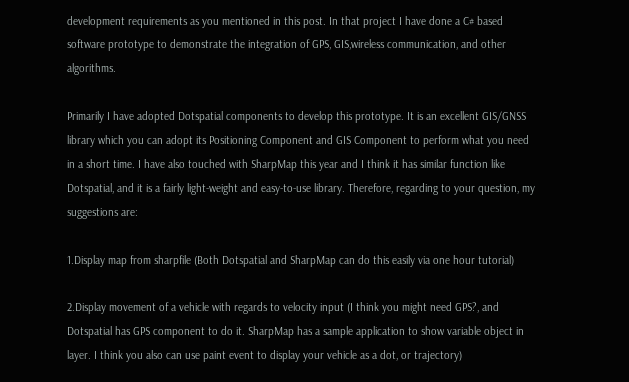development requirements as you mentioned in this post. In that project I have done a C# based software prototype to demonstrate the integration of GPS, GIS,wireless communication, and other algorithms.

Primarily I have adopted Dotspatial components to develop this prototype. It is an excellent GIS/GNSS library which you can adopt its Positioning Component and GIS Component to perform what you need in a short time. I have also touched with SharpMap this year and I think it has similar function like Dotspatial, and it is a fairly light-weight and easy-to-use library. Therefore, regarding to your question, my suggestions are:

1.Display map from sharpfile (Both Dotspatial and SharpMap can do this easily via one hour tutorial)

2.Display movement of a vehicle with regards to velocity input (I think you might need GPS?, and Dotspatial has GPS component to do it. SharpMap has a sample application to show variable object in layer. I think you also can use paint event to display your vehicle as a dot, or trajectory)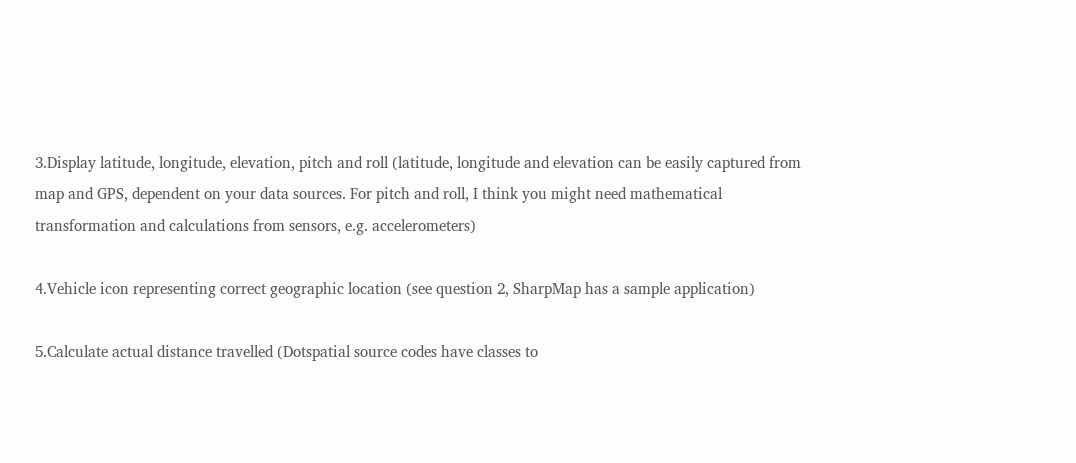3.Display latitude, longitude, elevation, pitch and roll (latitude, longitude and elevation can be easily captured from map and GPS, dependent on your data sources. For pitch and roll, I think you might need mathematical transformation and calculations from sensors, e.g. accelerometers)

4.Vehicle icon representing correct geographic location (see question 2, SharpMap has a sample application)

5.Calculate actual distance travelled (Dotspatial source codes have classes to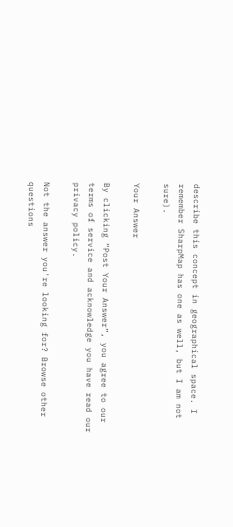describe this concept in geographical space. I remember SharpMap has one as well, but I am not sure).

Your Answer

By clicking “Post Your Answer”, you agree to our terms of service and acknowledge you have read our privacy policy.

Not the answer you're looking for? Browse other questions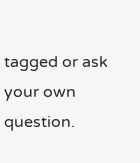tagged or ask your own question.